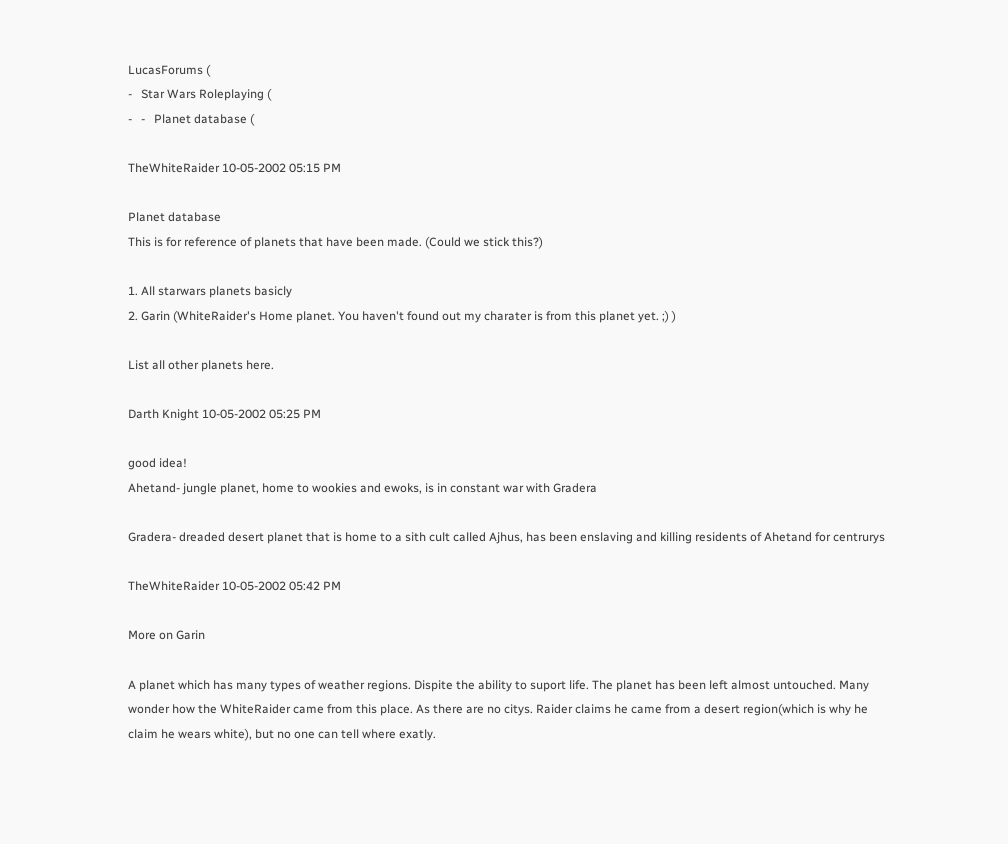LucasForums (
-   Star Wars Roleplaying (
-   -   Planet database (

TheWhiteRaider 10-05-2002 05:15 PM

Planet database
This is for reference of planets that have been made. (Could we stick this?)

1. All starwars planets basicly
2. Garin (WhiteRaider's Home planet. You haven't found out my charater is from this planet yet. ;) )

List all other planets here.

Darth Knight 10-05-2002 05:25 PM

good idea!
Ahetand- jungle planet, home to wookies and ewoks, is in constant war with Gradera

Gradera- dreaded desert planet that is home to a sith cult called Ajhus, has been enslaving and killing residents of Ahetand for centrurys

TheWhiteRaider 10-05-2002 05:42 PM

More on Garin

A planet which has many types of weather regions. Dispite the ability to suport life. The planet has been left almost untouched. Many wonder how the WhiteRaider came from this place. As there are no citys. Raider claims he came from a desert region(which is why he claim he wears white), but no one can tell where exatly.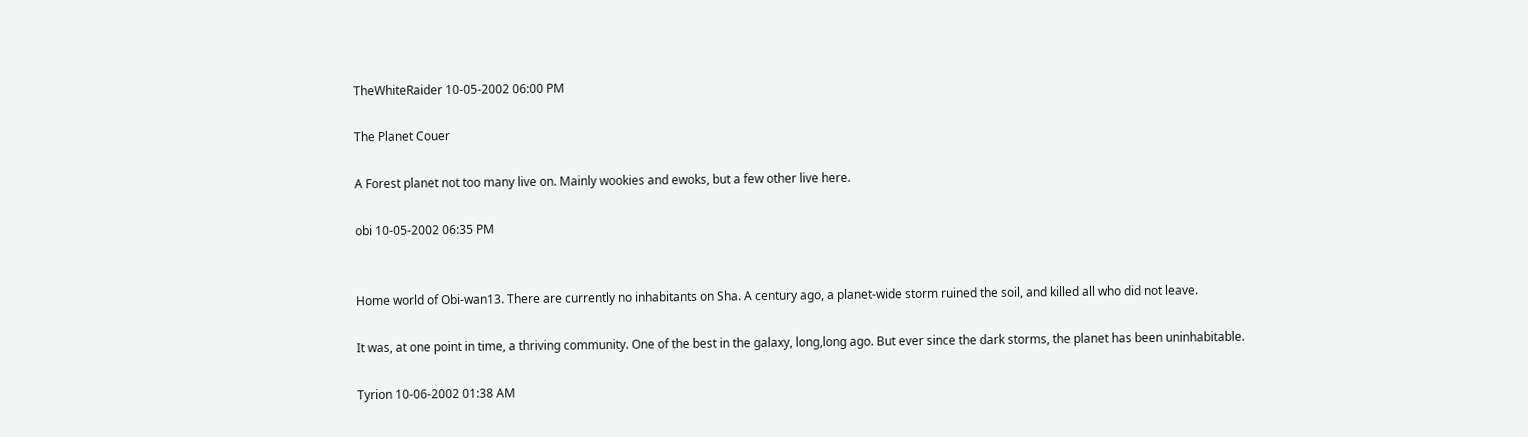TheWhiteRaider 10-05-2002 06:00 PM

The Planet Couer

A Forest planet not too many live on. Mainly wookies and ewoks, but a few other live here.

obi 10-05-2002 06:35 PM


Home world of Obi-wan13. There are currently no inhabitants on Sha. A century ago, a planet-wide storm ruined the soil, and killed all who did not leave.

It was, at one point in time, a thriving community. One of the best in the galaxy, long,long ago. But ever since the dark storms, the planet has been uninhabitable.

Tyrion 10-06-2002 01:38 AM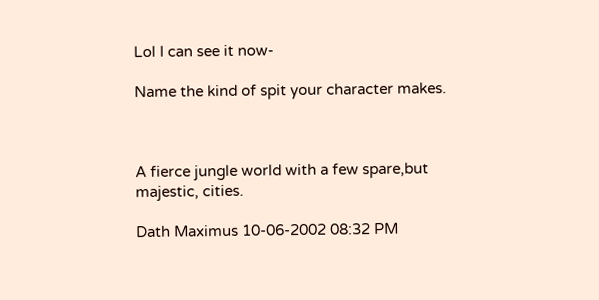Lol I can see it now-

Name the kind of spit your character makes.



A fierce jungle world with a few spare,but majestic, cities.

Dath Maximus 10-06-2002 08:32 PM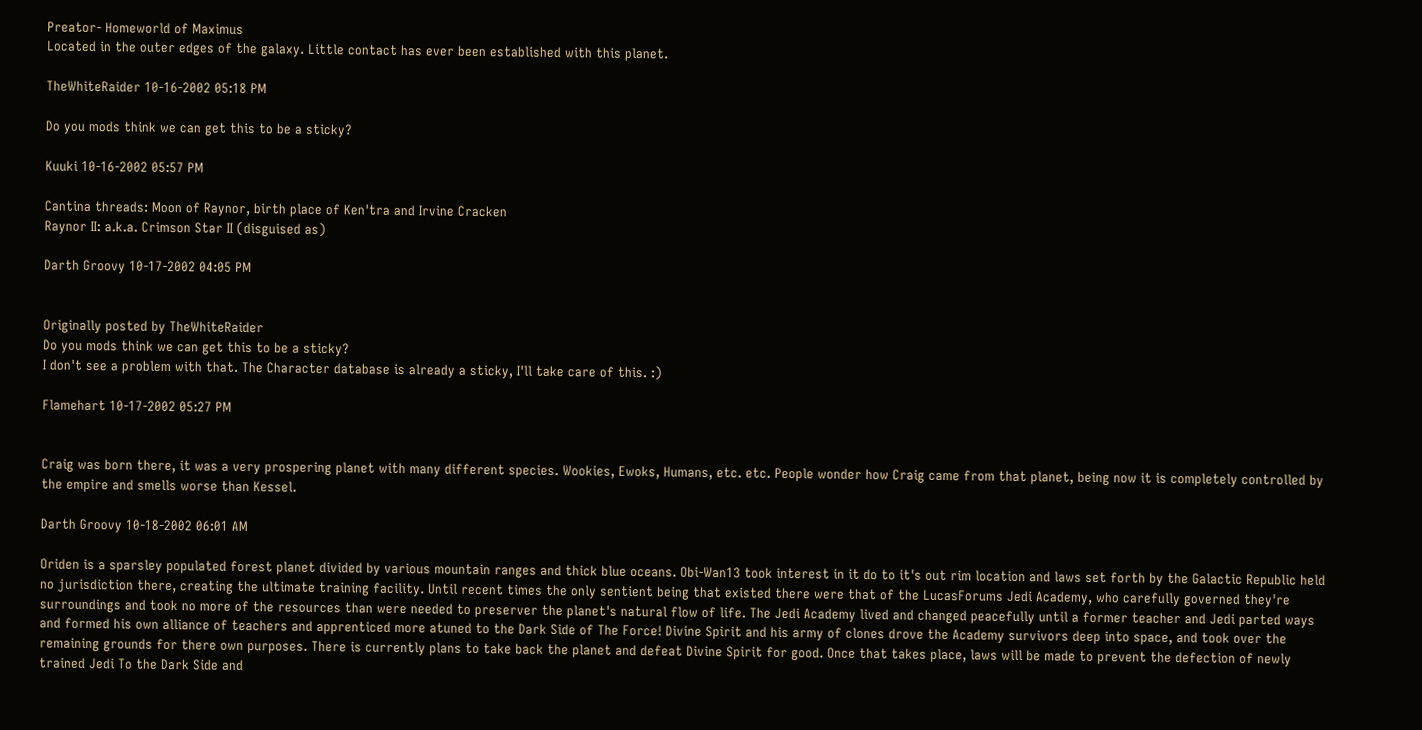Preator- Homeworld of Maximus
Located in the outer edges of the galaxy. Little contact has ever been established with this planet.

TheWhiteRaider 10-16-2002 05:18 PM

Do you mods think we can get this to be a sticky?

Kuuki 10-16-2002 05:57 PM

Cantina threads: Moon of Raynor, birth place of Ken'tra and Irvine Cracken
Raynor II: a.k.a. Crimson Star II (disguised as)

Darth Groovy 10-17-2002 04:05 PM


Originally posted by TheWhiteRaider
Do you mods think we can get this to be a sticky?
I don't see a problem with that. The Character database is already a sticky, I'll take care of this. :)

Flamehart 10-17-2002 05:27 PM


Craig was born there, it was a very prospering planet with many different species. Wookies, Ewoks, Humans, etc. etc. People wonder how Craig came from that planet, being now it is completely controlled by the empire and smells worse than Kessel.

Darth Groovy 10-18-2002 06:01 AM

Oriden is a sparsley populated forest planet divided by various mountain ranges and thick blue oceans. Obi-Wan13 took interest in it do to it's out rim location and laws set forth by the Galactic Republic held no jurisdiction there, creating the ultimate training facility. Until recent times the only sentient being that existed there were that of the LucasForums Jedi Academy, who carefully governed they're surroundings and took no more of the resources than were needed to preserver the planet's natural flow of life. The Jedi Academy lived and changed peacefully until a former teacher and Jedi parted ways and formed his own alliance of teachers and apprenticed more atuned to the Dark Side of The Force! Divine Spirit and his army of clones drove the Academy survivors deep into space, and took over the remaining grounds for there own purposes. There is currently plans to take back the planet and defeat Divine Spirit for good. Once that takes place, laws will be made to prevent the defection of newly trained Jedi To the Dark Side and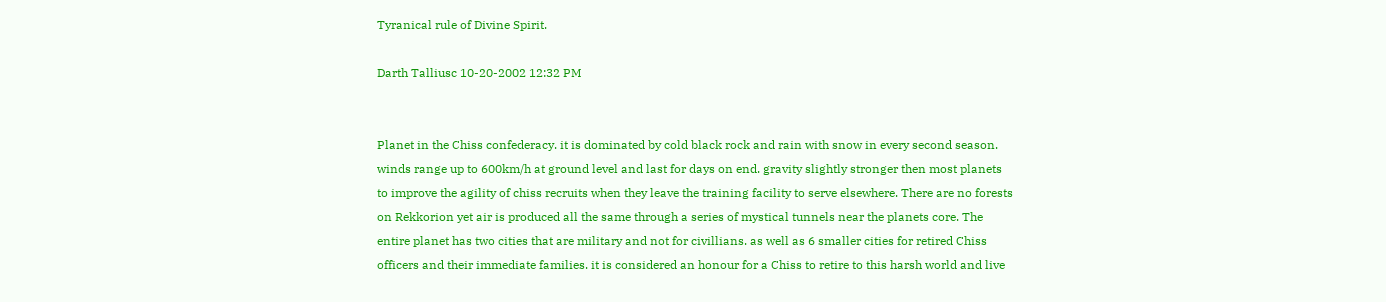Tyranical rule of Divine Spirit.

Darth Talliusc 10-20-2002 12:32 PM


Planet in the Chiss confederacy. it is dominated by cold black rock and rain with snow in every second season. winds range up to 600km/h at ground level and last for days on end. gravity slightly stronger then most planets to improve the agility of chiss recruits when they leave the training facility to serve elsewhere. There are no forests on Rekkorion yet air is produced all the same through a series of mystical tunnels near the planets core. The entire planet has two cities that are military and not for civillians. as well as 6 smaller cities for retired Chiss officers and their immediate families. it is considered an honour for a Chiss to retire to this harsh world and live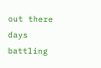out there days battling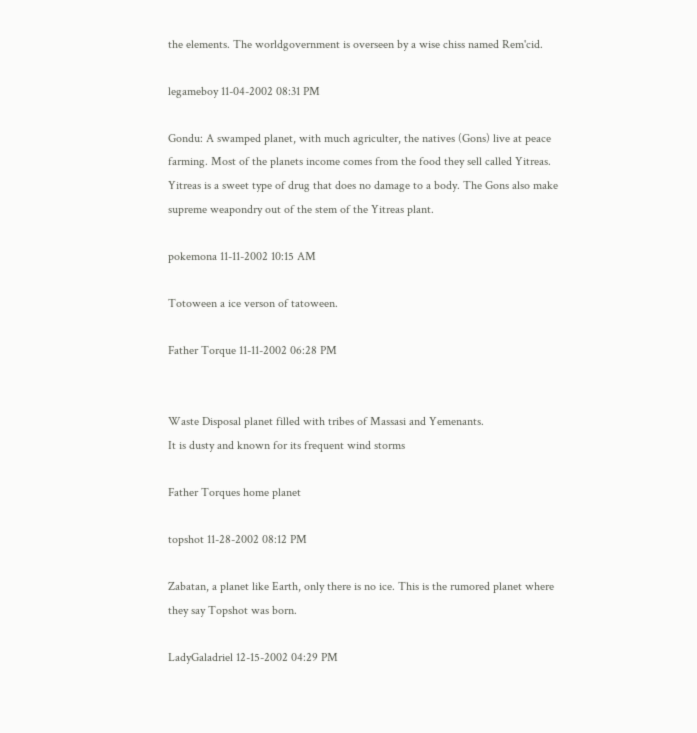the elements. The worldgovernment is overseen by a wise chiss named Rem'cid.

legameboy 11-04-2002 08:31 PM

Gondu: A swamped planet, with much agriculter, the natives (Gons) live at peace farming. Most of the planets income comes from the food they sell called Yitreas. Yitreas is a sweet type of drug that does no damage to a body. The Gons also make supreme weapondry out of the stem of the Yitreas plant.

pokemona 11-11-2002 10:15 AM

Totoween a ice verson of tatoween.

Father Torque 11-11-2002 06:28 PM


Waste Disposal planet filled with tribes of Massasi and Yemenants.
It is dusty and known for its frequent wind storms

Father Torques home planet

topshot 11-28-2002 08:12 PM

Zabatan, a planet like Earth, only there is no ice. This is the rumored planet where they say Topshot was born.

LadyGaladriel 12-15-2002 04:29 PM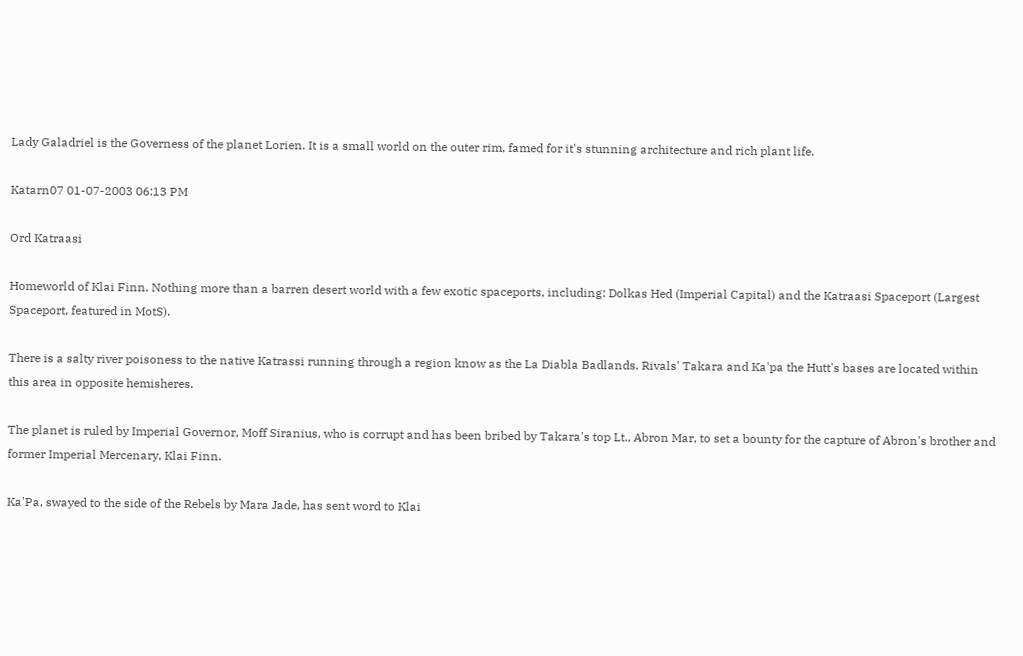Lady Galadriel is the Governess of the planet Lorien. It is a small world on the outer rim, famed for it's stunning architecture and rich plant life.

Katarn07 01-07-2003 06:13 PM

Ord Katraasi

Homeworld of Klai Finn. Nothing more than a barren desert world with a few exotic spaceports, including: Dolkas Hed (Imperial Capital) and the Katraasi Spaceport (Largest Spaceport, featured in MotS).

There is a salty river poisoness to the native Katrassi running through a region know as the La Diabla Badlands. Rivals' Takara and Ka'pa the Hutt's bases are located within this area in opposite hemisheres.

The planet is ruled by Imperial Governor, Moff Siranius, who is corrupt and has been bribed by Takara's top Lt., Abron Mar, to set a bounty for the capture of Abron's brother and former Imperial Mercenary, Klai Finn.

Ka'Pa, swayed to the side of the Rebels by Mara Jade, has sent word to Klai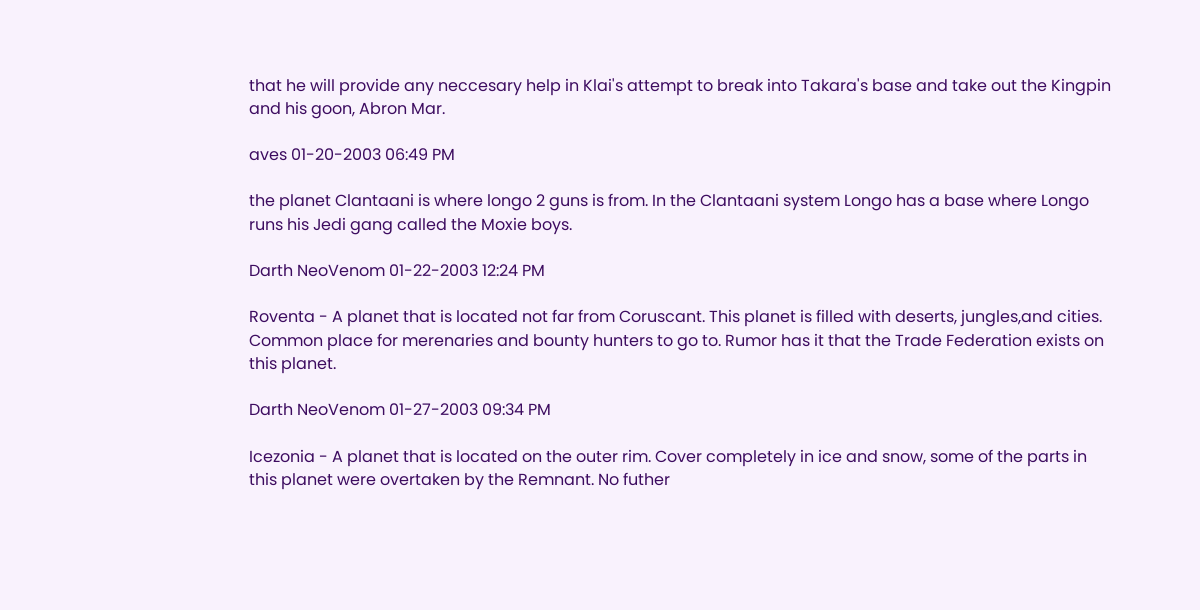that he will provide any neccesary help in Klai's attempt to break into Takara's base and take out the Kingpin and his goon, Abron Mar.

aves 01-20-2003 06:49 PM

the planet Clantaani is where longo 2 guns is from. In the Clantaani system Longo has a base where Longo runs his Jedi gang called the Moxie boys.

Darth NeoVenom 01-22-2003 12:24 PM

Roventa - A planet that is located not far from Coruscant. This planet is filled with deserts, jungles,and cities. Common place for merenaries and bounty hunters to go to. Rumor has it that the Trade Federation exists on this planet.

Darth NeoVenom 01-27-2003 09:34 PM

Icezonia - A planet that is located on the outer rim. Cover completely in ice and snow, some of the parts in this planet were overtaken by the Remnant. No futher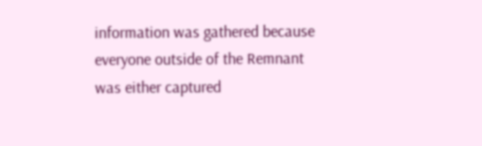information was gathered because everyone outside of the Remnant was either captured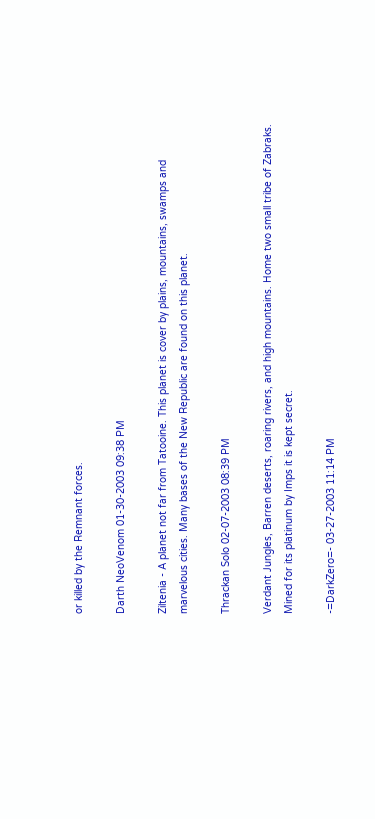or killed by the Remnant forces.

Darth NeoVenom 01-30-2003 09:38 PM

Ziltenia - A planet not far from Tatooine. This planet is cover by plains, mountains, swamps and marvelous cities. Many bases of the New Republic are found on this planet.

Thrackan Solo 02-07-2003 08:39 PM

Verdant Jungles, Barren deserts, roaring rivers, and high mountains. Home two small tribe of Zabraks.
Mined for its platinum by Imps it is kept secret.

-=DarkZero=- 03-27-2003 11:14 PM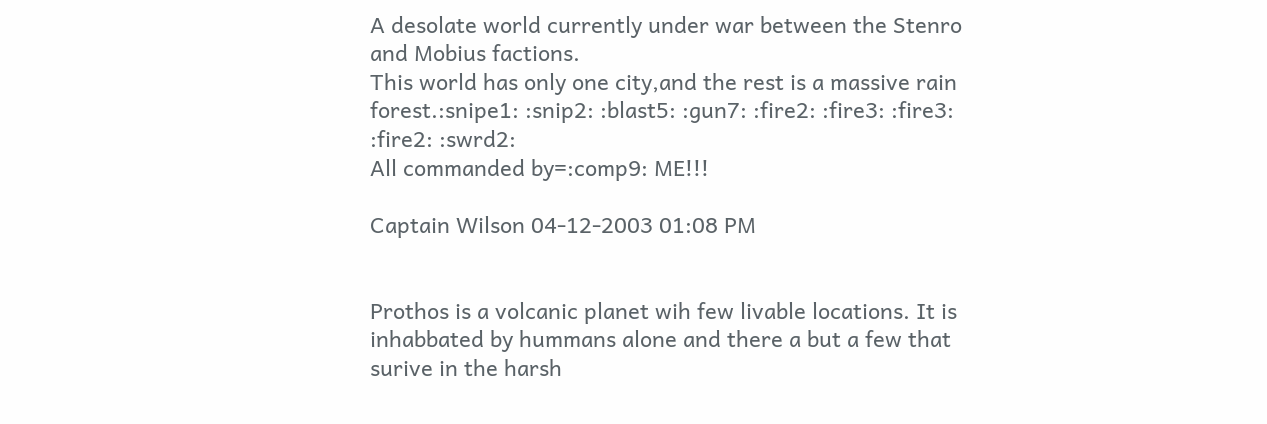A desolate world currently under war between the Stenro and Mobius factions.
This world has only one city,and the rest is a massive rain forest.:snipe1: :snip2: :blast5: :gun7: :fire2: :fire3: :fire3: :fire2: :swrd2:
All commanded by=:comp9: ME!!!

Captain Wilson 04-12-2003 01:08 PM


Prothos is a volcanic planet wih few livable locations. It is inhabbated by hummans alone and there a but a few that surive in the harsh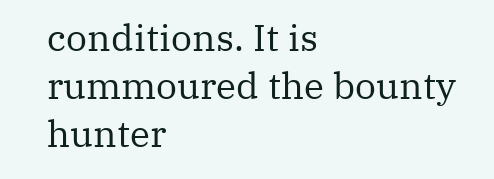conditions. It is rummoured the bounty hunter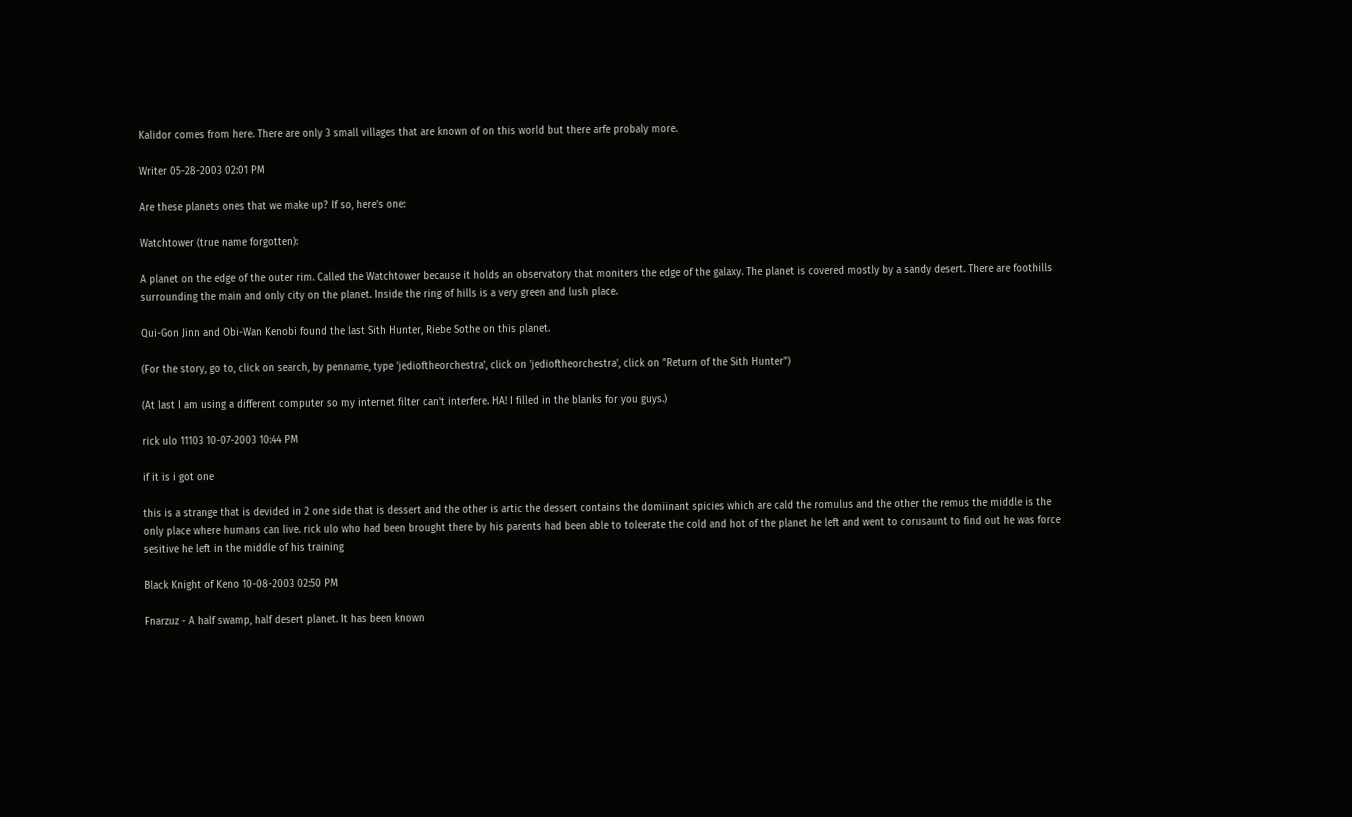Kalidor comes from here. There are only 3 small villages that are known of on this world but there arfe probaly more.

Writer 05-28-2003 02:01 PM

Are these planets ones that we make up? If so, here's one:

Watchtower (true name forgotten):

A planet on the edge of the outer rim. Called the Watchtower because it holds an observatory that moniters the edge of the galaxy. The planet is covered mostly by a sandy desert. There are foothills surrounding the main and only city on the planet. Inside the ring of hills is a very green and lush place.

Qui-Gon Jinn and Obi-Wan Kenobi found the last Sith Hunter, Riebe Sothe on this planet.

(For the story, go to, click on search, by penname, type 'jedioftheorchestra', click on 'jedioftheorchestra', click on "Return of the Sith Hunter")

(At last I am using a different computer so my internet filter can't interfere. HA! I filled in the blanks for you guys.)

rick ulo 11103 10-07-2003 10:44 PM

if it is i got one

this is a strange that is devided in 2 one side that is dessert and the other is artic the dessert contains the domiinant spicies which are cald the romulus and the other the remus the middle is the only place where humans can live. rick ulo who had been brought there by his parents had been able to toleerate the cold and hot of the planet he left and went to corusaunt to find out he was force sesitive he left in the middle of his training

Black Knight of Keno 10-08-2003 02:50 PM

Fnarzuz - A half swamp, half desert planet. It has been known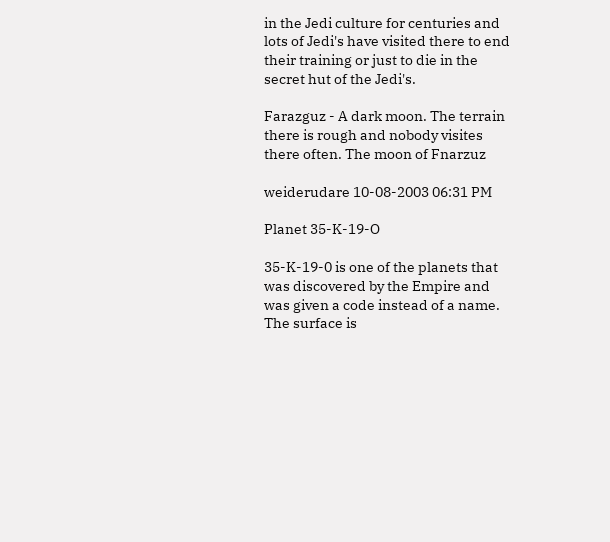in the Jedi culture for centuries and lots of Jedi's have visited there to end their training or just to die in the secret hut of the Jedi's.

Farazguz - A dark moon. The terrain there is rough and nobody visites there often. The moon of Fnarzuz

weiderudare 10-08-2003 06:31 PM

Planet 35-K-19-O

35-K-19-0 is one of the planets that was discovered by the Empire and was given a code instead of a name.
The surface is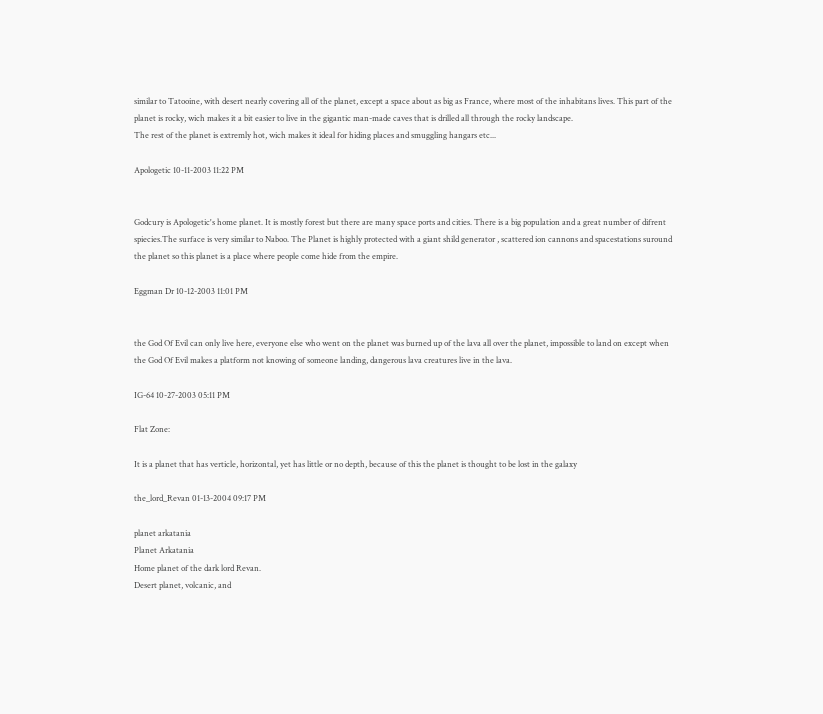similar to Tatooine, with desert nearly covering all of the planet, except a space about as big as France, where most of the inhabitans lives. This part of the planet is rocky, wich makes it a bit easier to live in the gigantic man-made caves that is drilled all through the rocky landscape.
The rest of the planet is extremly hot, wich makes it ideal for hiding places and smuggling hangars etc...

Apologetic 10-11-2003 11:22 PM


Godcury is Apologetic's home planet. It is mostly forest but there are many space ports and cities. There is a big population and a great number of difrent spiecies.The surface is very similar to Naboo. The Planet is highly protected with a giant shild generator , scattered ion cannons and spacestations suround the planet so this planet is a place where people come hide from the empire.

Eggman Dr 10-12-2003 11:01 PM


the God Of Evil can only live here, everyone else who went on the planet was burned up of the lava all over the planet, impossible to land on except when the God Of Evil makes a platform not knowing of someone landing, dangerous lava creatures live in the lava.

IG-64 10-27-2003 05:11 PM

Flat Zone:

It is a planet that has verticle, horizontal, yet has little or no depth, because of this the planet is thought to be lost in the galaxy

the_lord_Revan 01-13-2004 09:17 PM

planet arkatania
Planet Arkatania
Home planet of the dark lord Revan.
Desert planet, volcanic, and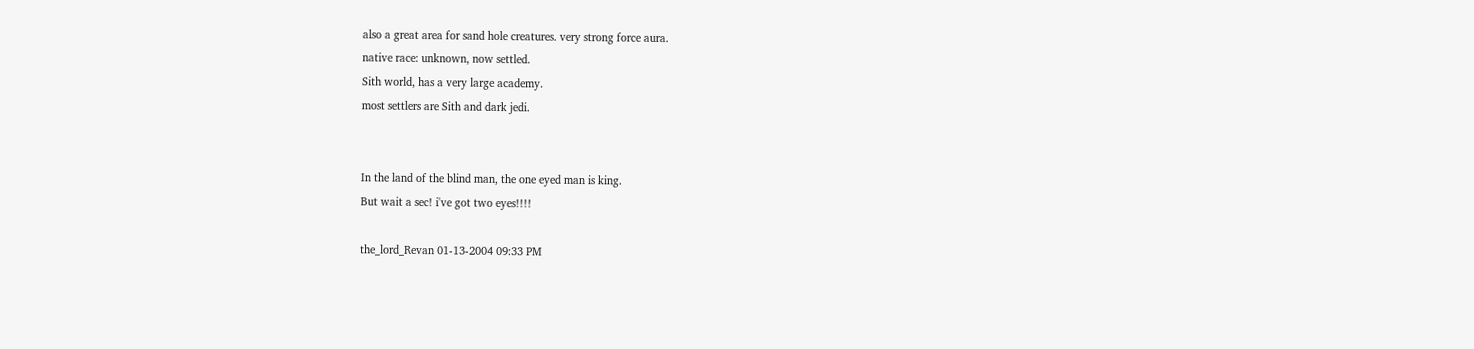also a great area for sand hole creatures. very strong force aura.
native race: unknown, now settled.
Sith world, has a very large academy.
most settlers are Sith and dark jedi.


In the land of the blind man, the one eyed man is king.
But wait a sec! i've got two eyes!!!!

the_lord_Revan 01-13-2004 09:33 PM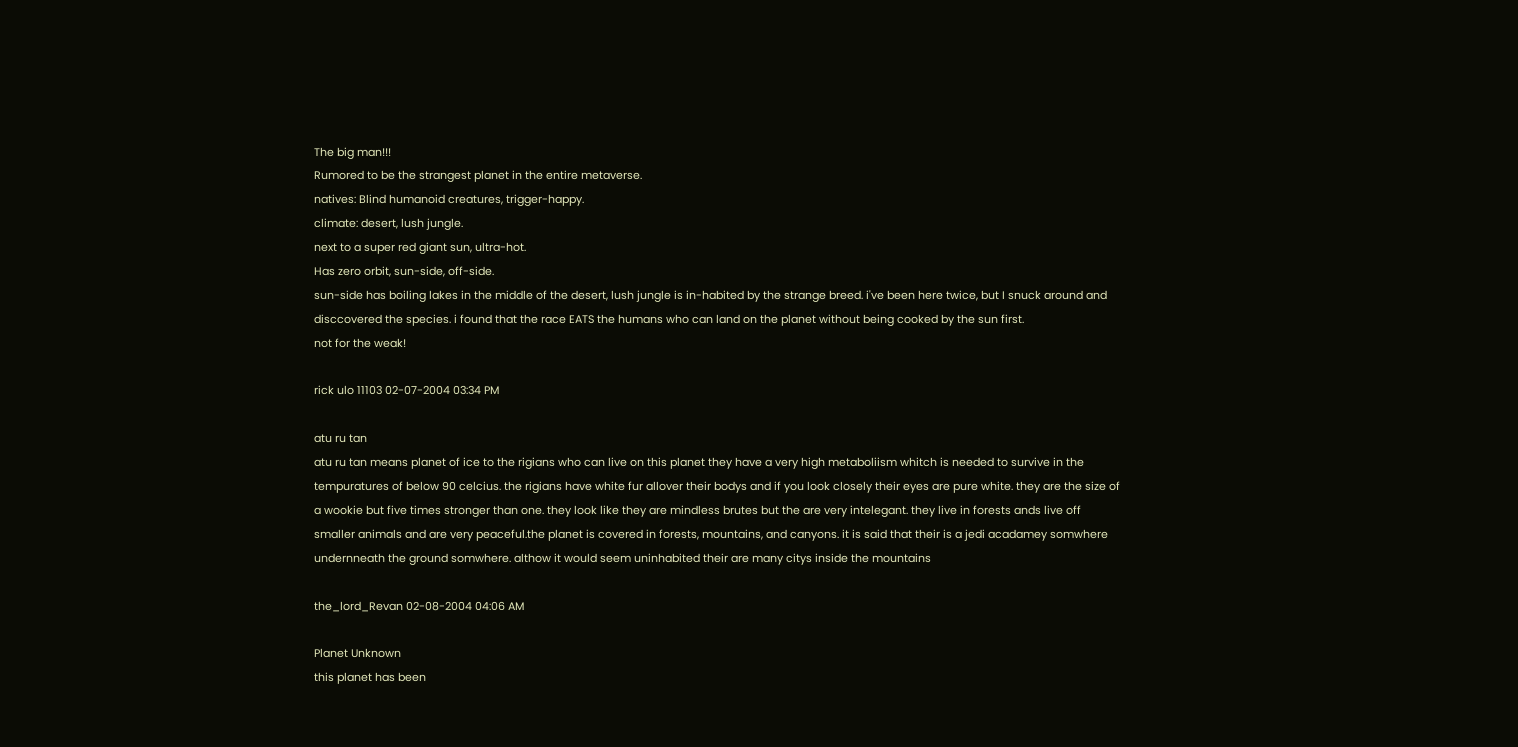The big man!!!
Rumored to be the strangest planet in the entire metaverse.
natives: Blind humanoid creatures, trigger-happy.
climate: desert, lush jungle.
next to a super red giant sun, ultra-hot.
Has zero orbit, sun-side, off-side.
sun-side has boiling lakes in the middle of the desert, lush jungle is in-habited by the strange breed. i've been here twice, but I snuck around and disccovered the species. i found that the race EATS the humans who can land on the planet without being cooked by the sun first.
not for the weak!

rick ulo 11103 02-07-2004 03:34 PM

atu ru tan
atu ru tan means planet of ice to the rigians who can live on this planet they have a very high metaboliism whitch is needed to survive in the tempuratures of below 90 celcius. the rigians have white fur allover their bodys and if you look closely their eyes are pure white. they are the size of a wookie but five times stronger than one. they look like they are mindless brutes but the are very intelegant. they live in forests ands live off smaller animals and are very peaceful.the planet is covered in forests, mountains, and canyons. it is said that their is a jedi acadamey somwhere undernneath the ground somwhere. althow it would seem uninhabited their are many citys inside the mountains

the_lord_Revan 02-08-2004 04:06 AM

Planet Unknown
this planet has been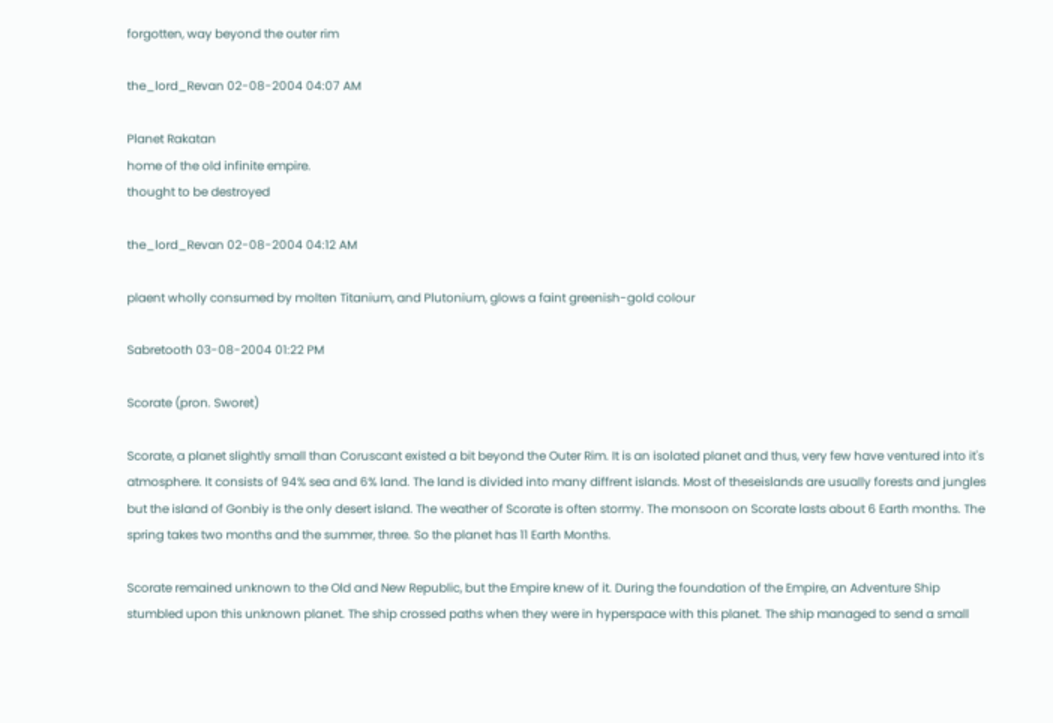forgotten, way beyond the outer rim

the_lord_Revan 02-08-2004 04:07 AM

Planet Rakatan
home of the old infinite empire.
thought to be destroyed

the_lord_Revan 02-08-2004 04:12 AM

plaent wholly consumed by molten Titanium, and Plutonium, glows a faint greenish-gold colour

Sabretooth 03-08-2004 01:22 PM

Scorate (pron. Sworet)

Scorate, a planet slightly small than Coruscant existed a bit beyond the Outer Rim. It is an isolated planet and thus, very few have ventured into it's atmosphere. It consists of 94% sea and 6% land. The land is divided into many diffrent islands. Most of theseislands are usually forests and jungles but the island of Gonbiy is the only desert island. The weather of Scorate is often stormy. The monsoon on Scorate lasts about 6 Earth months. The spring takes two months and the summer, three. So the planet has 11 Earth Months.

Scorate remained unknown to the Old and New Republic, but the Empire knew of it. During the foundation of the Empire, an Adventure Ship stumbled upon this unknown planet. The ship crossed paths when they were in hyperspace with this planet. The ship managed to send a small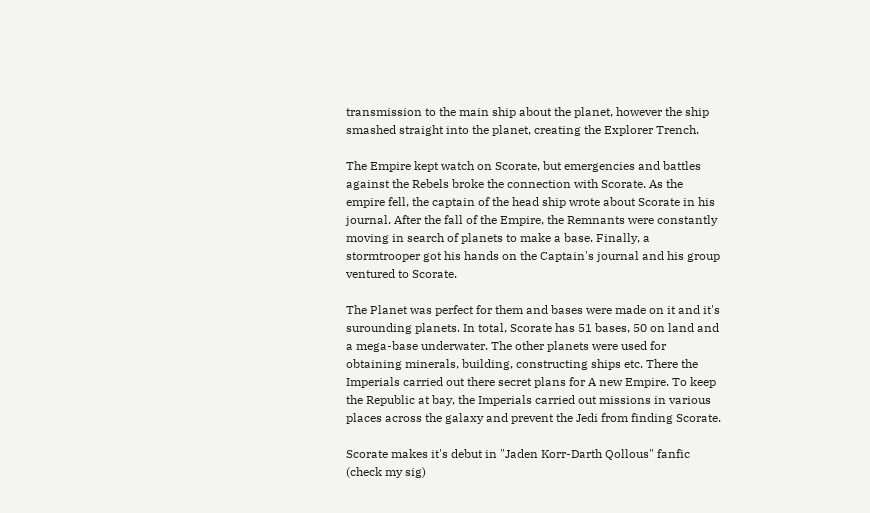transmission to the main ship about the planet, however the ship smashed straight into the planet, creating the Explorer Trench.

The Empire kept watch on Scorate, but emergencies and battles against the Rebels broke the connection with Scorate. As the empire fell, the captain of the head ship wrote about Scorate in his journal. After the fall of the Empire, the Remnants were constantly moving in search of planets to make a base. Finally, a stormtrooper got his hands on the Captain's journal and his group ventured to Scorate.

The Planet was perfect for them and bases were made on it and it's surounding planets. In total, Scorate has 51 bases, 50 on land and a mega-base underwater. The other planets were used for obtaining minerals, building, constructing ships etc. There the Imperials carried out there secret plans for A new Empire. To keep the Republic at bay, the Imperials carried out missions in various places across the galaxy and prevent the Jedi from finding Scorate.

Scorate makes it's debut in "Jaden Korr-Darth Qollous" fanfic (check my sig)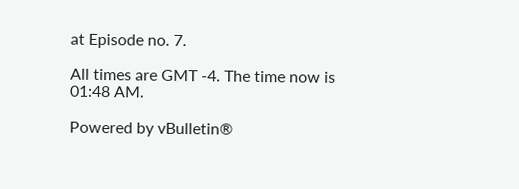at Episode no. 7.

All times are GMT -4. The time now is 01:48 AM.

Powered by vBulletin®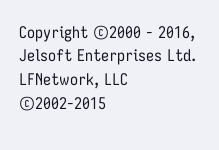Copyright ©2000 - 2016, Jelsoft Enterprises Ltd.
LFNetwork, LLC ©2002-2015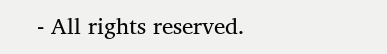- All rights reserved.